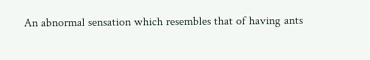An abnormal sensation which resembles that of having ants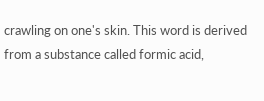crawling on one's skin. This word is derived from a substance called formic acid,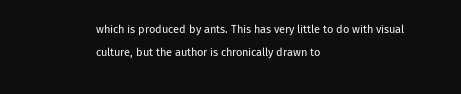which is produced by ants. This has very little to do with visual culture, but the author is chronically drawn to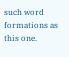such word formations as this one.